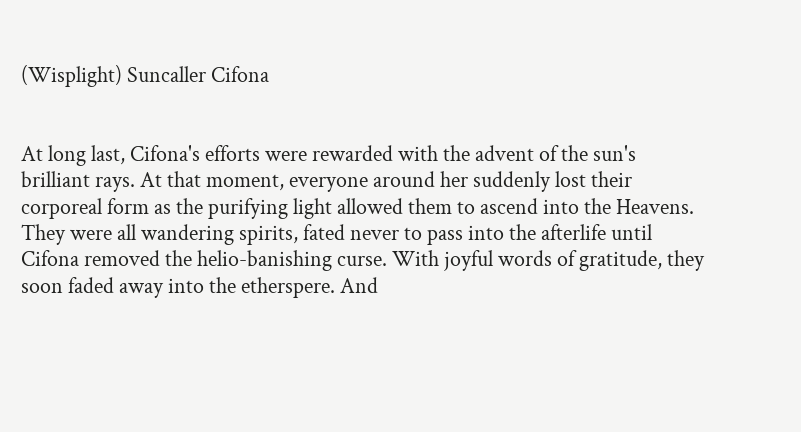(Wisplight) Suncaller Cifona


At long last, Cifona's efforts were rewarded with the advent of the sun's brilliant rays. At that moment, everyone around her suddenly lost their corporeal form as the purifying light allowed them to ascend into the Heavens. They were all wandering spirits, fated never to pass into the afterlife until Cifona removed the helio-banishing curse. With joyful words of gratitude, they soon faded away into the etherspere. And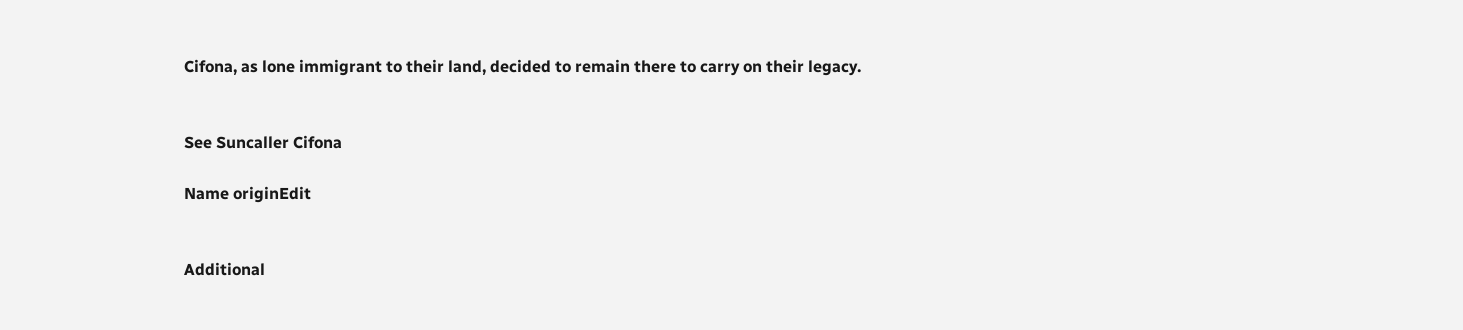Cifona, as lone immigrant to their land, decided to remain there to carry on their legacy.


See Suncaller Cifona

Name originEdit


Additional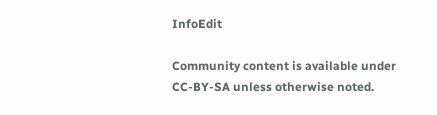InfoEdit

Community content is available under CC-BY-SA unless otherwise noted.